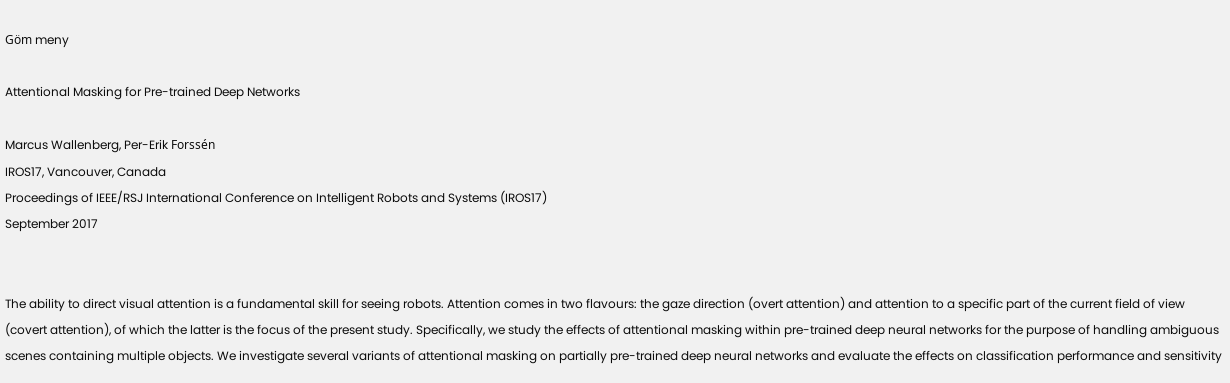Göm meny

Attentional Masking for Pre-trained Deep Networks

Marcus Wallenberg, Per-Erik Forssén
IROS17, Vancouver, Canada
Proceedings of IEEE/RSJ International Conference on Intelligent Robots and Systems (IROS17)
September 2017


The ability to direct visual attention is a fundamental skill for seeing robots. Attention comes in two flavours: the gaze direction (overt attention) and attention to a specific part of the current field of view (covert attention), of which the latter is the focus of the present study. Specifically, we study the effects of attentional masking within pre-trained deep neural networks for the purpose of handling ambiguous scenes containing multiple objects. We investigate several variants of attentional masking on partially pre-trained deep neural networks and evaluate the effects on classification performance and sensitivity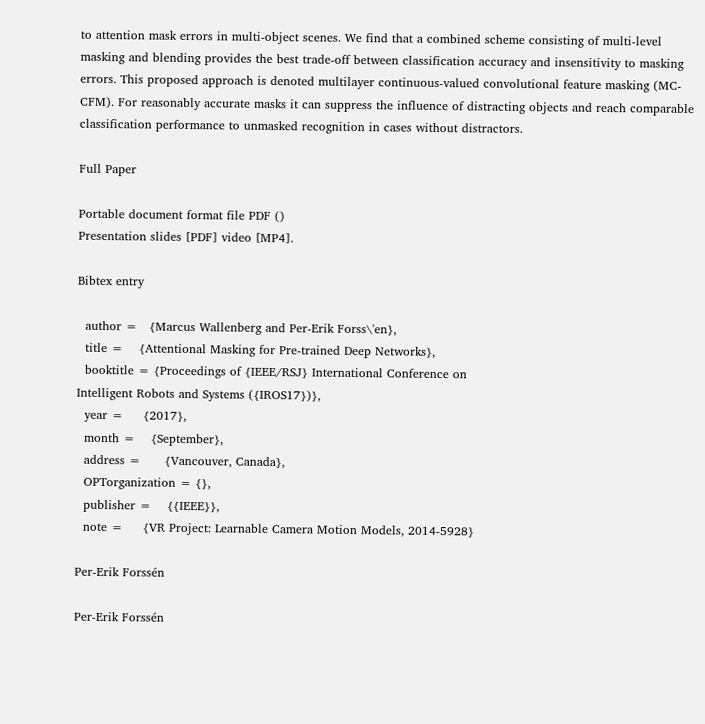to attention mask errors in multi-object scenes. We find that a combined scheme consisting of multi-level masking and blending provides the best trade-off between classification accuracy and insensitivity to masking errors. This proposed approach is denoted multilayer continuous-valued convolutional feature masking (MC-CFM). For reasonably accurate masks it can suppress the influence of distracting objects and reach comparable classification performance to unmasked recognition in cases without distractors.

Full Paper

Portable document format file PDF ()
Presentation slides [PDF] video [MP4].

Bibtex entry

  author =   {Marcus Wallenberg and Per-Erik Forss\'en},
  title =    {Attentional Masking for Pre-trained Deep Networks},
  booktitle = {Proceedings of {IEEE/RSJ} International Conference on
Intelligent Robots and Systems ({IROS17})},
  year =     {2017},
  month =    {September},
  address =      {Vancouver, Canada},
  OPTorganization = {},
  publisher =    {{IEEE}},
  note =     {VR Project: Learnable Camera Motion Models, 2014-5928}

Per-Erik Forssén

Per-Erik Forssén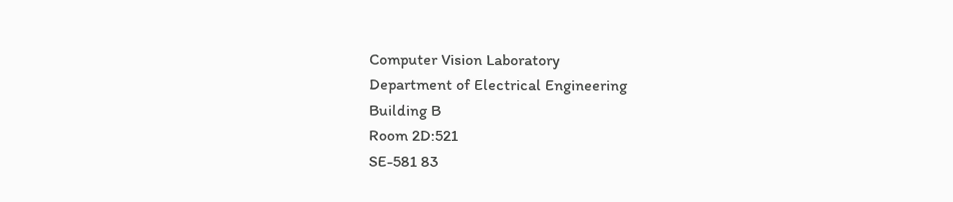Computer Vision Laboratory
Department of Electrical Engineering
Building B
Room 2D:521
SE-581 83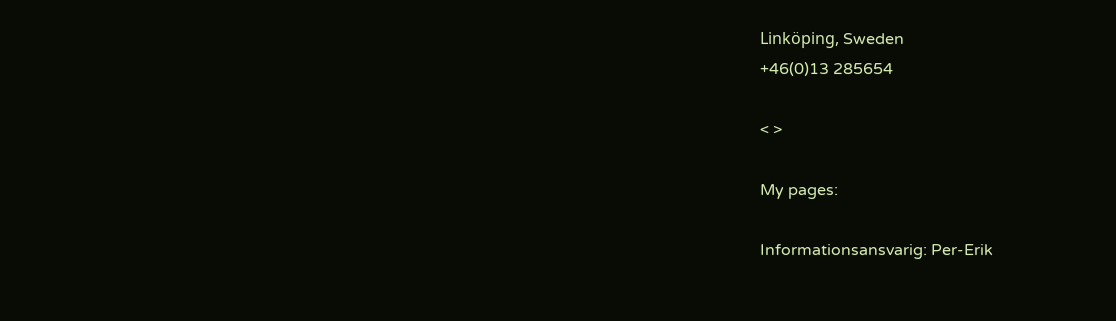Linköping, Sweden
+46(0)13 285654

< >

My pages:

Informationsansvarig: Per-Erik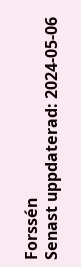Forssén
Senast uppdaterad: 2024-05-06